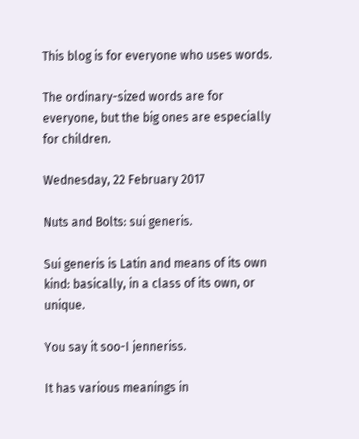This blog is for everyone who uses words.

The ordinary-sized words are for everyone, but the big ones are especially for children.

Wednesday, 22 February 2017

Nuts and Bolts: sui generis.

Sui generis is Latin and means of its own kind: basically, in a class of its own, or unique.

You say it soo-I jenneriss.

It has various meanings in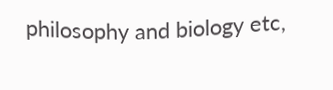philosophy and biology etc,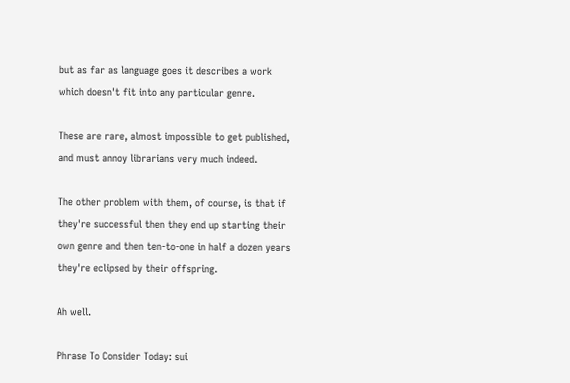but as far as language goes it describes a work which doesn't fit into any particular genre.

These are rare, almost impossible to get published, and must annoy librarians very much indeed.

The other problem with them, of course, is that if they're successful then they end up starting their own genre and then ten-to-one in half a dozen years they're eclipsed by their offspring.

Ah well.

Phrase To Consider Today: sui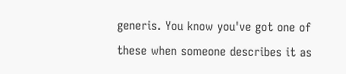generis. You know you've got one of these when someone describes it as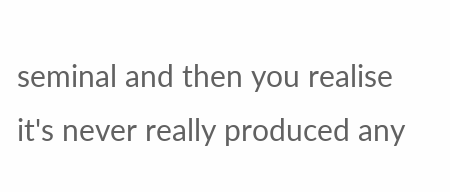seminal and then you realise it's never really produced any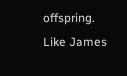offspring. Like James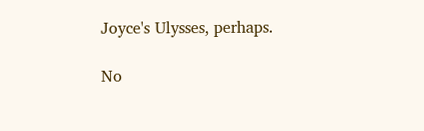Joyce's Ulysses, perhaps.

No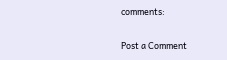comments:

Post a Comment